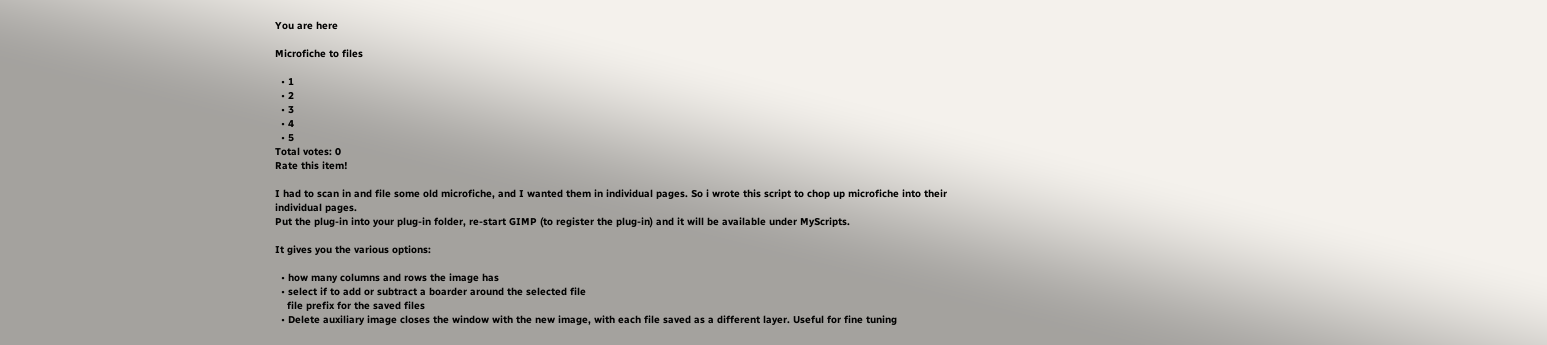You are here

Microfiche to files

  • 1
  • 2
  • 3
  • 4
  • 5
Total votes: 0
Rate this item!

I had to scan in and file some old microfiche, and I wanted them in individual pages. So i wrote this script to chop up microfiche into their individual pages.
Put the plug-in into your plug-in folder, re-start GIMP (to register the plug-in) and it will be available under MyScripts.

It gives you the various options:

  • how many columns and rows the image has
  • select if to add or subtract a boarder around the selected file
    file prefix for the saved files
  • Delete auxiliary image closes the window with the new image, with each file saved as a different layer. Useful for fine tuning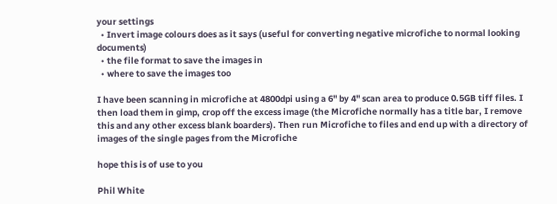your settings
  • Invert image colours does as it says (useful for converting negative microfiche to normal looking documents)
  • the file format to save the images in
  • where to save the images too

I have been scanning in microfiche at 4800dpi using a 6" by 4" scan area to produce 0.5GB tiff files. I then load them in gimp, crop off the excess image (the Microfiche normally has a title bar, I remove this and any other excess blank boarders). Then run Microfiche to files and end up with a directory of images of the single pages from the Microfiche

hope this is of use to you

Phil White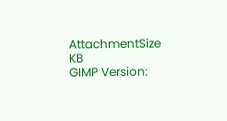AttachmentSize KB
GIMP Version: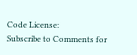Code License:
Subscribe to Comments for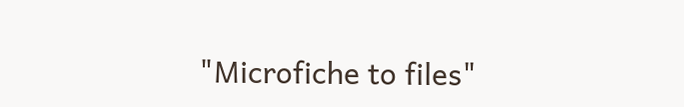"Microfiche to files"